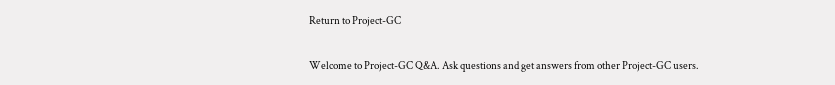Return to Project-GC

Welcome to Project-GC Q&A. Ask questions and get answers from other Project-GC users.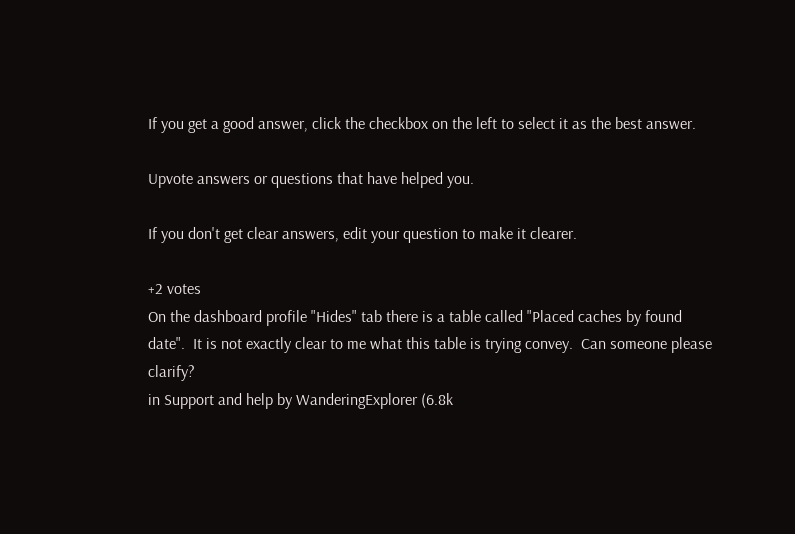If you get a good answer, click the checkbox on the left to select it as the best answer.

Upvote answers or questions that have helped you.

If you don't get clear answers, edit your question to make it clearer.

+2 votes
On the dashboard profile "Hides" tab there is a table called "Placed caches by found date".  It is not exactly clear to me what this table is trying convey.  Can someone please clarify?
in Support and help by WanderingExplorer (6.8k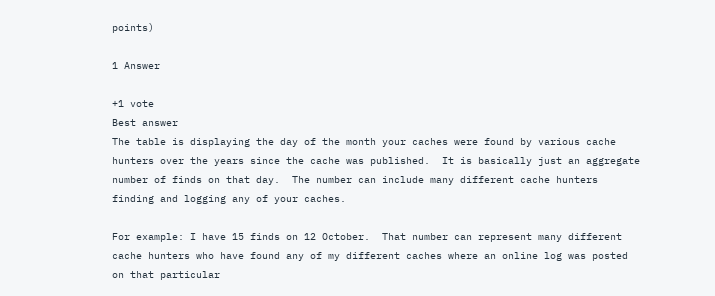points)

1 Answer

+1 vote
Best answer
The table is displaying the day of the month your caches were found by various cache hunters over the years since the cache was published.  It is basically just an aggregate number of finds on that day.  The number can include many different cache hunters finding and logging any of your caches.

For example: I have 15 finds on 12 October.  That number can represent many different cache hunters who have found any of my different caches where an online log was posted on that particular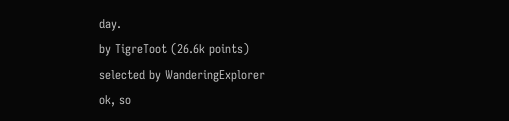day.
by TigreToot (26.6k points)
selected by WanderingExplorer
ok, so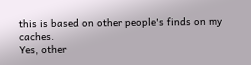this is based on other people's finds on my caches.
Yes, other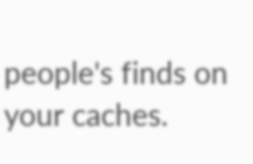people's finds on your caches.